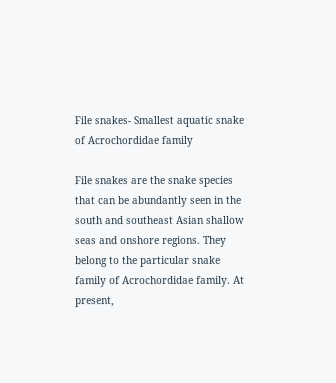File snakes- Smallest aquatic snake of Acrochordidae family

File snakes are the snake species that can be abundantly seen in the south and southeast Asian shallow seas and onshore regions. They belong to the particular snake family of Acrochordidae family. At present,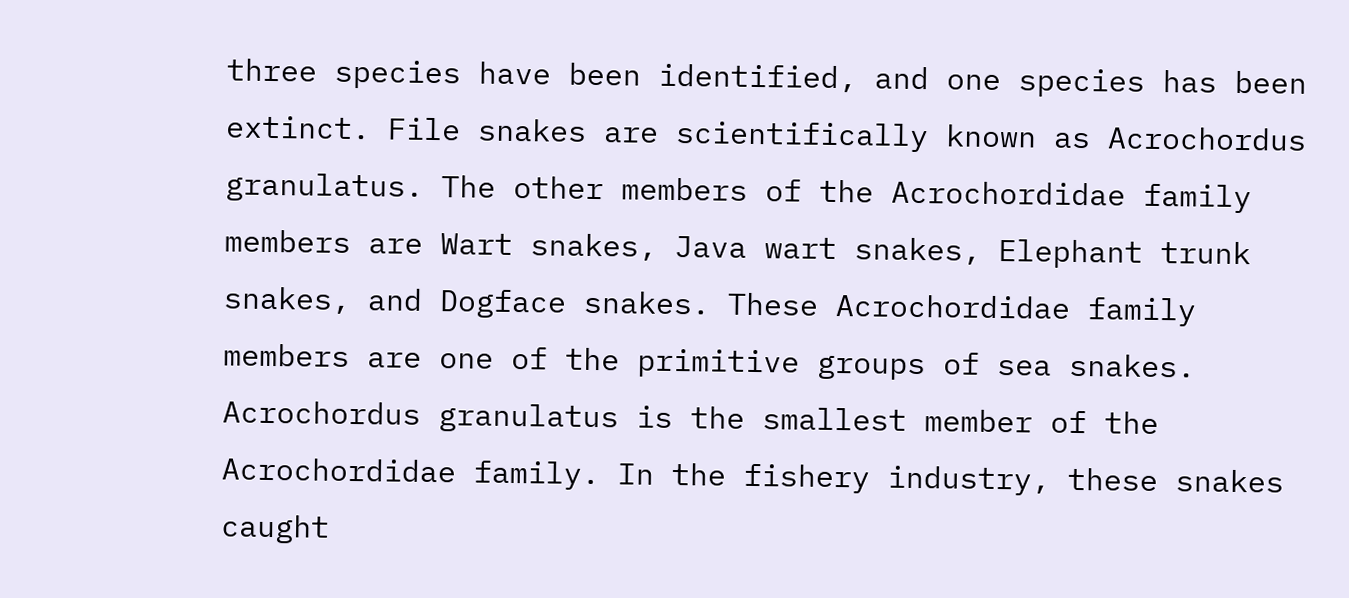three species have been identified, and one species has been extinct. File snakes are scientifically known as Acrochordus granulatus. The other members of the Acrochordidae family members are Wart snakes, Java wart snakes, Elephant trunk snakes, and Dogface snakes. These Acrochordidae family members are one of the primitive groups of sea snakes. Acrochordus granulatus is the smallest member of the Acrochordidae family. In the fishery industry, these snakes caught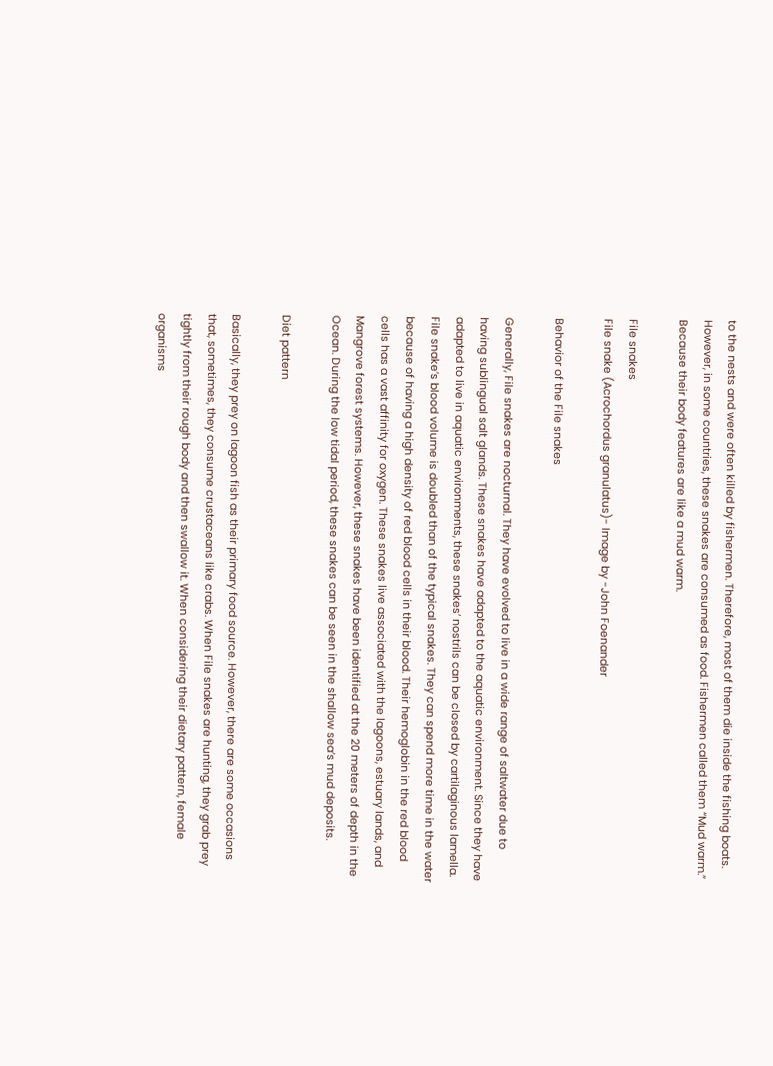to the nests and were often killed by fishermen. Therefore, most of them die inside the fishing boats. However, in some countries, these snakes are consumed as food. Fishermen called them “Mud warm.” Because their body features are like a mud warm.

File snakes
File snake (Acrochordus granulatus)- Image by -John Foenander

Behavior of the File snakes

Generally, File snakes are nocturnal. They have evolved to live in a wide range of saltwater due to having sublingual salt glands. These snakes have adapted to the aquatic environment. Since they have adapted to live in aquatic environments, these snakes’ nostrils can be closed by cartilaginous lamella. File snake’s blood volume is doubled than of the typical snakes. They can spend more time in the water because of having a high density of red blood cells in their blood. Their hemoglobin in the red blood cells has a vast affinity for oxygen. These snakes live associated with the lagoons, estuary lands, and Mangrove forest systems. However, these snakes have been identified at the 20 meters of depth in the Ocean. During the low tidal period, these snakes can be seen in the shallow sea’s mud deposits.

Diet pattern

Basically, they prey on lagoon fish as their primary food source. However, there are some occasions that, sometimes, they consume crustaceans like crabs. When File snakes are hunting, they grab prey tightly from their rough body and then swallow it. When considering their dietary pattern, female organisms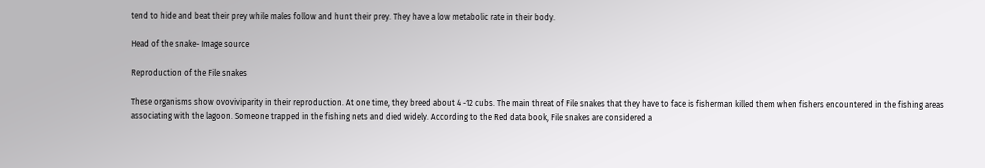tend to hide and beat their prey while males follow and hunt their prey. They have a low metabolic rate in their body.

Head of the snake- Image source

Reproduction of the File snakes

These organisms show ovoviviparity in their reproduction. At one time, they breed about 4 -12 cubs. The main threat of File snakes that they have to face is fisherman killed them when fishers encountered in the fishing areas associating with the lagoon. Someone trapped in the fishing nets and died widely. According to the Red data book, File snakes are considered a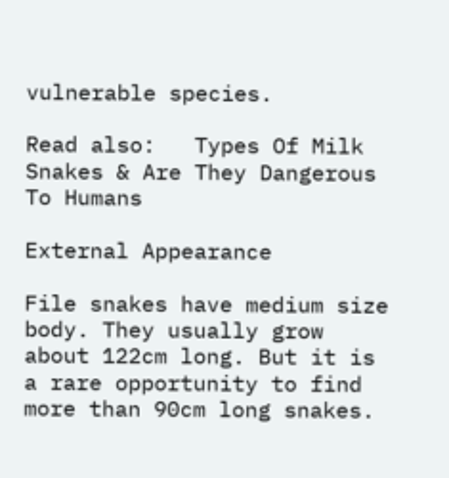vulnerable species.

Read also:   Types Of Milk Snakes & Are They Dangerous To Humans

External Appearance

File snakes have medium size body. They usually grow about 122cm long. But it is a rare opportunity to find more than 90cm long snakes.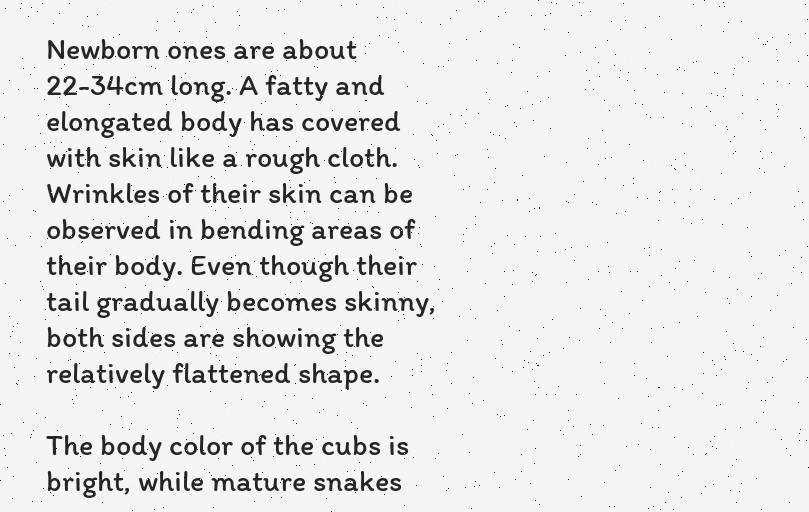Newborn ones are about 22-34cm long. A fatty and elongated body has covered with skin like a rough cloth. Wrinkles of their skin can be observed in bending areas of their body. Even though their tail gradually becomes skinny, both sides are showing the relatively flattened shape.

The body color of the cubs is bright, while mature snakes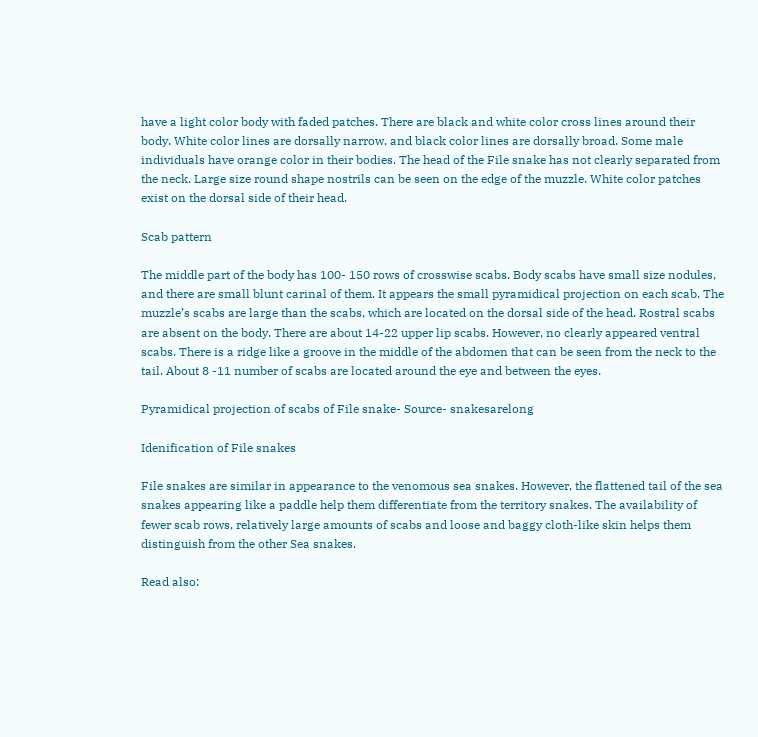have a light color body with faded patches. There are black and white color cross lines around their body. White color lines are dorsally narrow, and black color lines are dorsally broad. Some male individuals have orange color in their bodies. The head of the File snake has not clearly separated from the neck. Large size round shape nostrils can be seen on the edge of the muzzle. White color patches exist on the dorsal side of their head.

Scab pattern

The middle part of the body has 100- 150 rows of crosswise scabs. Body scabs have small size nodules, and there are small blunt carinal of them. It appears the small pyramidical projection on each scab. The muzzle’s scabs are large than the scabs, which are located on the dorsal side of the head. Rostral scabs are absent on the body. There are about 14-22 upper lip scabs. However, no clearly appeared ventral scabs. There is a ridge like a groove in the middle of the abdomen that can be seen from the neck to the tail. About 8 -11 number of scabs are located around the eye and between the eyes.

Pyramidical projection of scabs of File snake- Source- snakesarelong

Idenification of File snakes

File snakes are similar in appearance to the venomous sea snakes. However, the flattened tail of the sea snakes appearing like a paddle help them differentiate from the territory snakes. The availability of fewer scab rows, relatively large amounts of scabs and loose and baggy cloth-like skin helps them distinguish from the other Sea snakes.

Read also: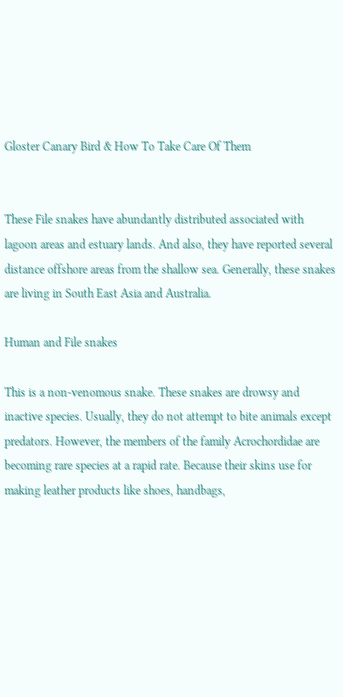Gloster Canary Bird & How To Take Care Of Them


These File snakes have abundantly distributed associated with lagoon areas and estuary lands. And also, they have reported several distance offshore areas from the shallow sea. Generally, these snakes are living in South East Asia and Australia.

Human and File snakes

This is a non-venomous snake. These snakes are drowsy and inactive species. Usually, they do not attempt to bite animals except predators. However, the members of the family Acrochordidae are becoming rare species at a rapid rate. Because their skins use for making leather products like shoes, handbags,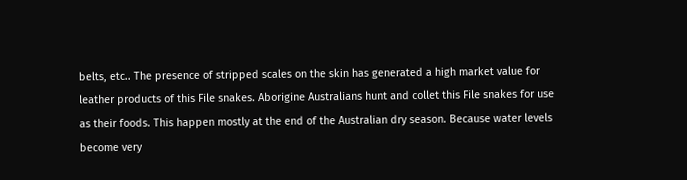belts, etc.. The presence of stripped scales on the skin has generated a high market value for leather products of this File snakes. Aborigine Australians hunt and collet this File snakes for use as their foods. This happen mostly at the end of the Australian dry season. Because water levels become very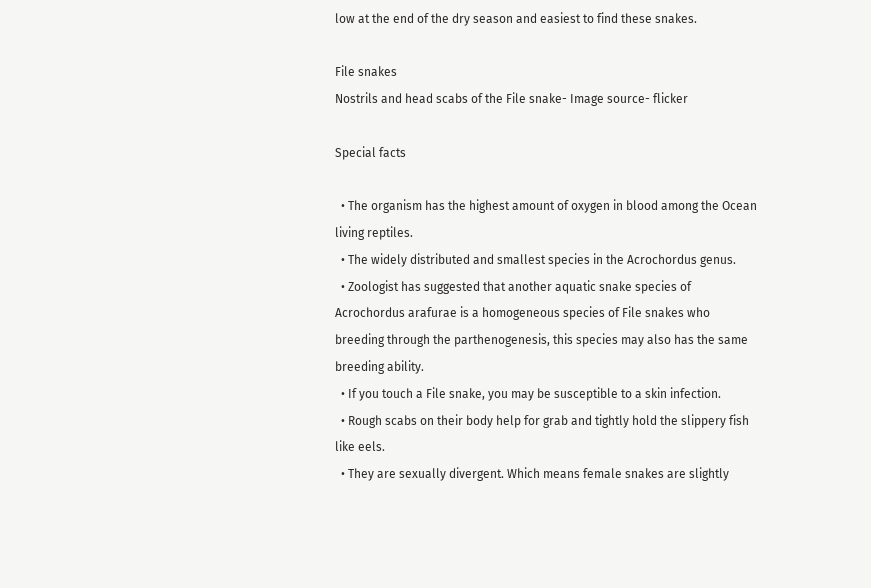low at the end of the dry season and easiest to find these snakes.

File snakes
Nostrils and head scabs of the File snake- Image source- flicker

Special facts

  • The organism has the highest amount of oxygen in blood among the Ocean living reptiles.
  • The widely distributed and smallest species in the Acrochordus genus.
  • Zoologist has suggested that another aquatic snake species of Acrochordus arafurae is a homogeneous species of File snakes who breeding through the parthenogenesis, this species may also has the same breeding ability.
  • If you touch a File snake, you may be susceptible to a skin infection.
  • Rough scabs on their body help for grab and tightly hold the slippery fish like eels.
  • They are sexually divergent. Which means female snakes are slightly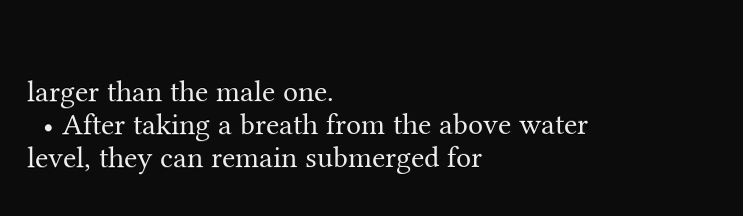larger than the male one.
  • After taking a breath from the above water level, they can remain submerged for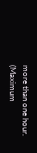more than one hour. (Maximum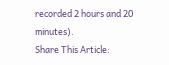recorded 2 hours and 20 minutes).
Share This Article: